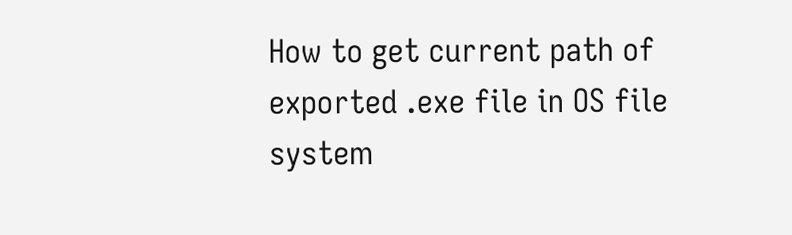How to get current path of exported .exe file in OS file system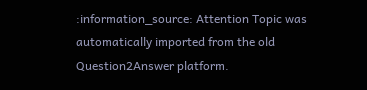:information_source: Attention Topic was automatically imported from the old Question2Answer platform.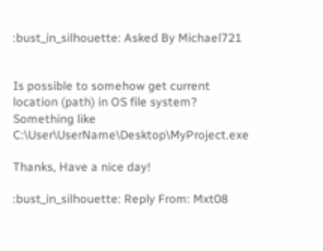:bust_in_silhouette: Asked By Michael721


Is possible to somehow get current location (path) in OS file system?
Something like C:\User\UserName\Desktop\MyProject.exe

Thanks, Have a nice day!

:bust_in_silhouette: Reply From: Mxt08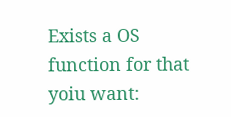Exists a OS function for that yoiu want: